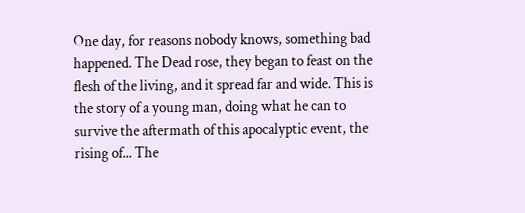One day, for reasons nobody knows, something bad happened. The Dead rose, they began to feast on the flesh of the living, and it spread far and wide. This is the story of a young man, doing what he can to survive the aftermath of this apocalyptic event, the rising of... The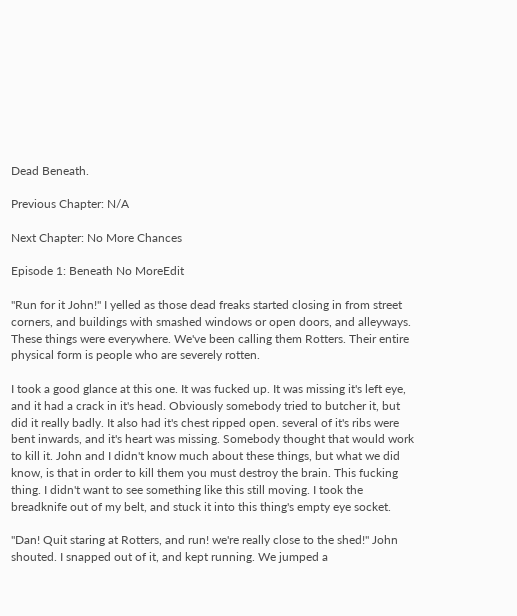Dead Beneath.

Previous Chapter: N/A

Next Chapter: No More Chances

Episode 1: Beneath No MoreEdit

"Run for it John!" I yelled as those dead freaks started closing in from street corners, and buildings with smashed windows or open doors, and alleyways. These things were everywhere. We've been calling them Rotters. Their entire physical form is people who are severely rotten.

I took a good glance at this one. It was fucked up. It was missing it's left eye, and it had a crack in it's head. Obviously somebody tried to butcher it, but did it really badly. It also had it's chest ripped open. several of it's ribs were bent inwards, and it's heart was missing. Somebody thought that would work to kill it. John and I didn't know much about these things, but what we did know, is that in order to kill them you must destroy the brain. This fucking thing. I didn't want to see something like this still moving. I took the breadknife out of my belt, and stuck it into this thing's empty eye socket.

"Dan! Quit staring at Rotters, and run! we're really close to the shed!" John shouted. I snapped out of it, and kept running. We jumped a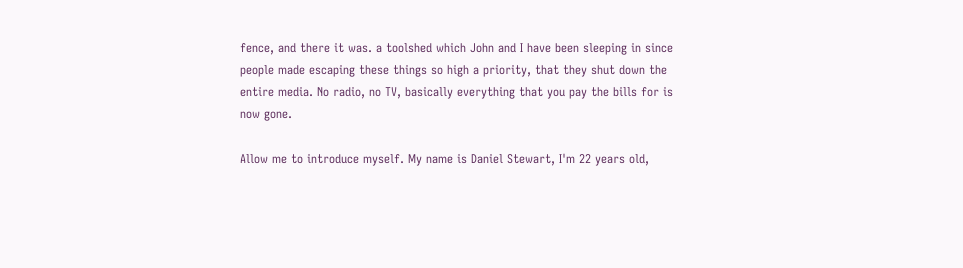fence, and there it was. a toolshed which John and I have been sleeping in since people made escaping these things so high a priority, that they shut down the entire media. No radio, no TV, basically everything that you pay the bills for is now gone.

Allow me to introduce myself. My name is Daniel Stewart, I'm 22 years old,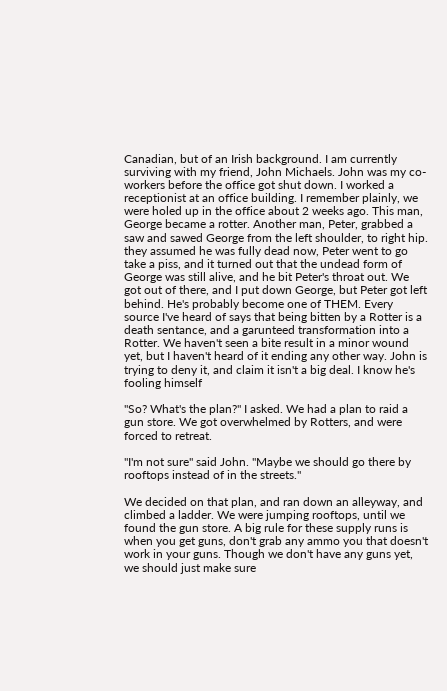Canadian, but of an Irish background. I am currently surviving with my friend, John Michaels. John was my co-workers before the office got shut down. I worked a receptionist at an office building. I remember plainly, we were holed up in the office about 2 weeks ago. This man, George became a rotter. Another man, Peter, grabbed a saw and sawed George from the left shoulder, to right hip. they assumed he was fully dead now, Peter went to go take a piss, and it turned out that the undead form of George was still alive, and he bit Peter's throat out. We got out of there, and I put down George, but Peter got left behind. He's probably become one of THEM. Every source I've heard of says that being bitten by a Rotter is a death sentance, and a garunteed transformation into a Rotter. We haven't seen a bite result in a minor wound yet, but I haven't heard of it ending any other way. John is trying to deny it, and claim it isn't a big deal. I know he's fooling himself

"So? What's the plan?" I asked. We had a plan to raid a gun store. We got overwhelmed by Rotters, and were forced to retreat.

"I'm not sure" said John. "Maybe we should go there by rooftops instead of in the streets."

We decided on that plan, and ran down an alleyway, and climbed a ladder. We were jumping rooftops, until we found the gun store. A big rule for these supply runs is when you get guns, don't grab any ammo you that doesn't work in your guns. Though we don't have any guns yet, we should just make sure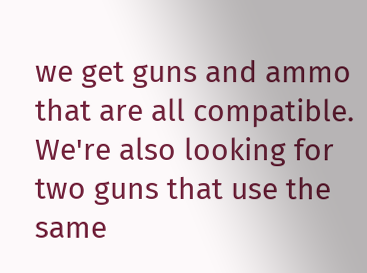we get guns and ammo that are all compatible. We're also looking for two guns that use the same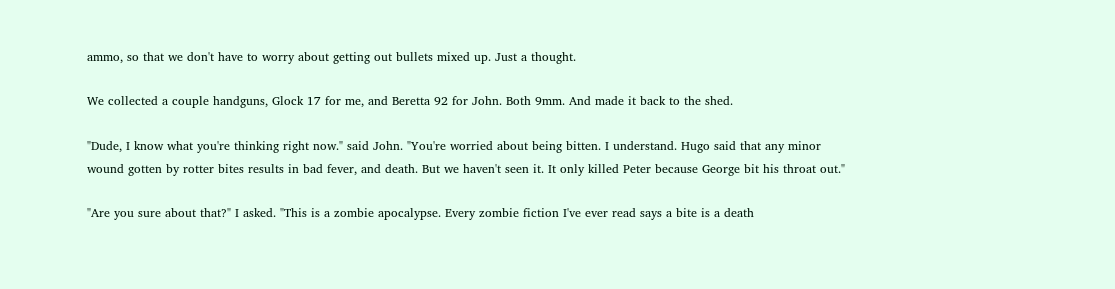ammo, so that we don't have to worry about getting out bullets mixed up. Just a thought.

We collected a couple handguns, Glock 17 for me, and Beretta 92 for John. Both 9mm. And made it back to the shed.

"Dude, I know what you're thinking right now." said John. "You're worried about being bitten. I understand. Hugo said that any minor wound gotten by rotter bites results in bad fever, and death. But we haven't seen it. It only killed Peter because George bit his throat out."

"Are you sure about that?" I asked. "This is a zombie apocalypse. Every zombie fiction I've ever read says a bite is a death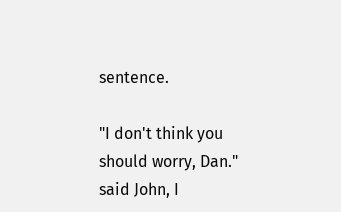sentence.

"I don't think you should worry, Dan." said John, I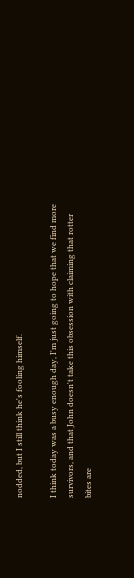nodded, but I still think he's fooling himself.

I think today was a busy enough day, I'm just going to hope that we find more survivors, and that John doesn't take this obsession with claiming that rotter bites are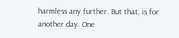harmless any further. But that, is for another day. One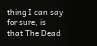thing I can say for sure, is that The Dead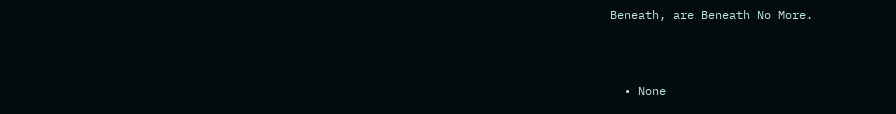Beneath, are Beneath No More.



  • None